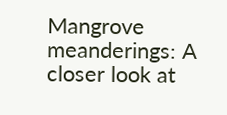Mangrove meanderings: A closer look at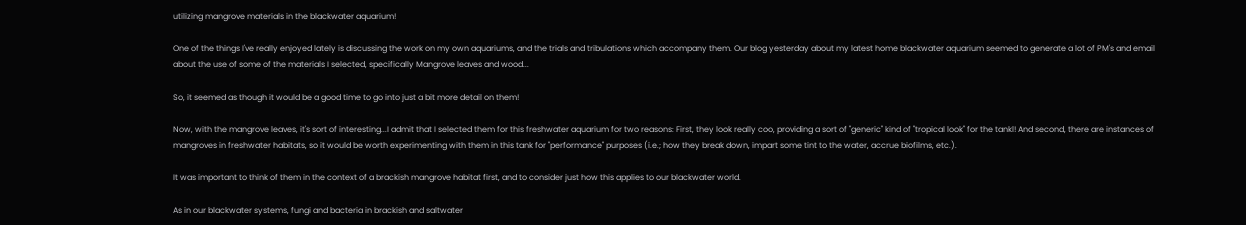utilizing mangrove materials in the blackwater aquarium!

One of the things I've really enjoyed lately is discussing the work on my own aquariums, and the trials and tribulations which accompany them. Our blog yesterday about my latest home blackwater aquarium seemed to generate a lot of PM's and email about the use of some of the materials I selected, specifically Mangrove leaves and wood...

So, it seemed as though it would be a good time to go into just a bit more detail on them!

Now, with the mangrove leaves, it's sort of interesting...I admit that I selected them for this freshwater aquarium for two reasons: First, they look really coo, providing a sort of "generic" kind of "tropical look" for the tankl! And second, there are instances of mangroves in freshwater habitats, so it would be worth experimenting with them in this tank for "performance" purposes (i.e.; how they break down, impart some tint to the water, accrue biofilms, etc.).

It was important to think of them in the context of a brackish mangrove habitat first, and to consider just how this applies to our blackwater world.

As in our blackwater systems, fungi and bacteria in brackish and saltwater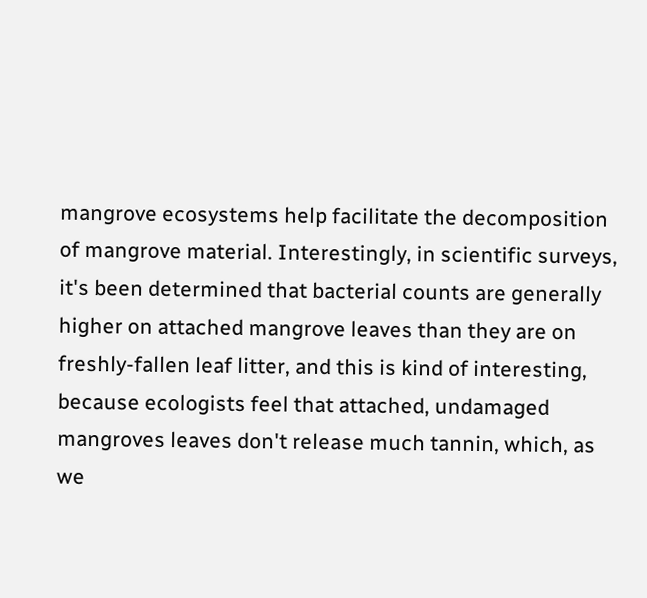mangrove ecosystems help facilitate the decomposition of mangrove material. Interestingly, in scientific surveys, it's been determined that bacterial counts are generally higher on attached mangrove leaves than they are on freshly-fallen leaf litter, and this is kind of interesting, because ecologists feel that attached, undamaged mangroves leaves don't release much tannin, which, as we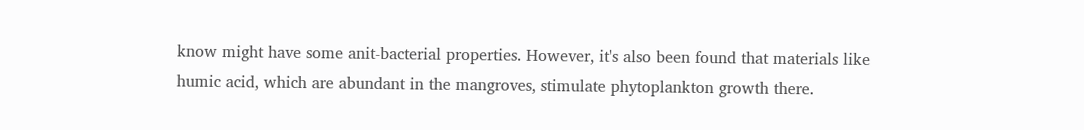know might have some anit-bacterial properties. However, it's also been found that materials like humic acid, which are abundant in the mangroves, stimulate phytoplankton growth there.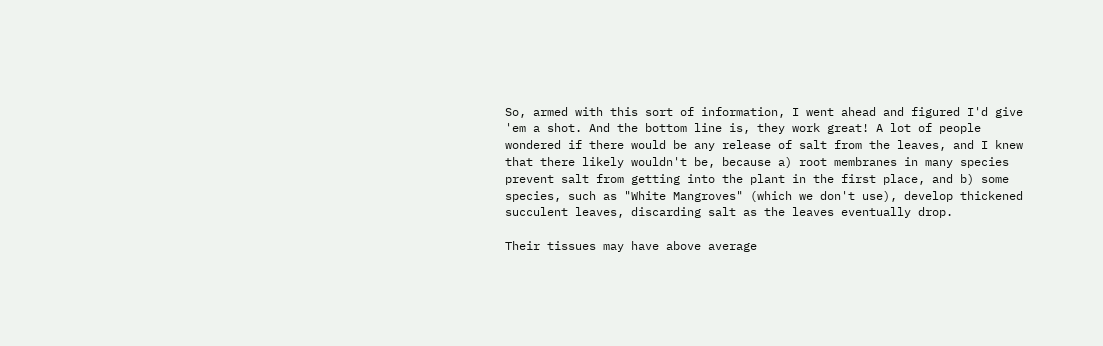So, armed with this sort of information, I went ahead and figured I'd give 'em a shot. And the bottom line is, they work great! A lot of people wondered if there would be any release of salt from the leaves, and I knew that there likely wouldn't be, because a) root membranes in many species prevent salt from getting into the plant in the first place, and b) some species, such as "White Mangroves" (which we don't use), develop thickened succulent leaves, discarding salt as the leaves eventually drop.

Their tissues may have above average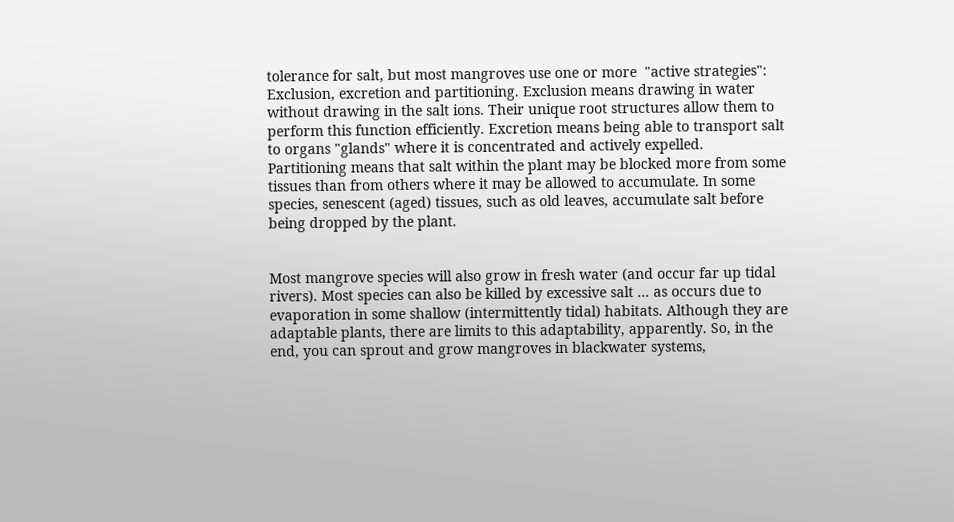tolerance for salt, but most mangroves use one or more  "active strategies": Exclusion, excretion and partitioning. Exclusion means drawing in water without drawing in the salt ions. Their unique root structures allow them to perform this function efficiently. Excretion means being able to transport salt to organs "glands" where it is concentrated and actively expelled. Partitioning means that salt within the plant may be blocked more from some tissues than from others where it may be allowed to accumulate. In some species, senescent (aged) tissues, such as old leaves, accumulate salt before being dropped by the plant.


Most mangrove species will also grow in fresh water (and occur far up tidal rivers). Most species can also be killed by excessive salt ... as occurs due to evaporation in some shallow (intermittently tidal) habitats. Although they are adaptable plants, there are limits to this adaptability, apparently. So, in the end, you can sprout and grow mangroves in blackwater systems,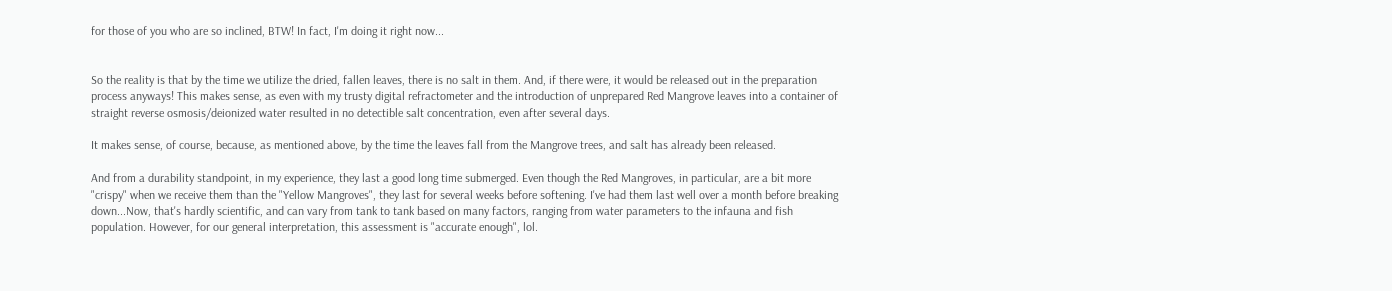for those of you who are so inclined, BTW! In fact, I'm doing it right now...


So the reality is that by the time we utilize the dried, fallen leaves, there is no salt in them. And, if there were, it would be released out in the preparation process anyways! This makes sense, as even with my trusty digital refractometer and the introduction of unprepared Red Mangrove leaves into a container of straight reverse osmosis/deionized water resulted in no detectible salt concentration, even after several days.

It makes sense, of course, because, as mentioned above, by the time the leaves fall from the Mangrove trees, and salt has already been released.

And from a durability standpoint, in my experience, they last a good long time submerged. Even though the Red Mangroves, in particular, are a bit more "crispy" when we receive them than the "Yellow Mangroves", they last for several weeks before softening. I've had them last well over a month before breaking down...Now, that's hardly scientific, and can vary from tank to tank based on many factors, ranging from water parameters to the infauna and fish population. However, for our general interpretation, this assessment is "accurate enough", lol.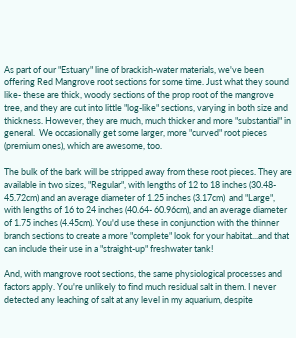As part of our "Estuary" line of brackish-water materials, we've been offering Red Mangrove root sections for some time. Just what they sound like- these are thick, woody sections of the prop root of the mangrove tree, and they are cut into little "log-like" sections, varying in both size and thickness. However, they are much, much thicker and more "substantial" in general.  We occasionally get some larger, more "curved" root pieces (premium ones), which are awesome, too.

The bulk of the bark will be stripped away from these root pieces. They are available in two sizes, "Regular", with lengths of 12 to 18 inches (30.48- 45.72cm) and an average diameter of 1.25 inches (3.17cm)  and "Large", with lengths of 16 to 24 inches (40.64- 60.96cm), and an average diameter of 1.75 inches (4.45cm). You'd use these in conjunction with the thinner branch sections to create a more "complete" look for your habitat...and that can include their use in a "straight-up" freshwater tank!

And, with mangrove root sections, the same physiological processes and factors apply. You're unlikely to find much residual salt in them. I never detected any leaching of salt at any level in my aquarium, despite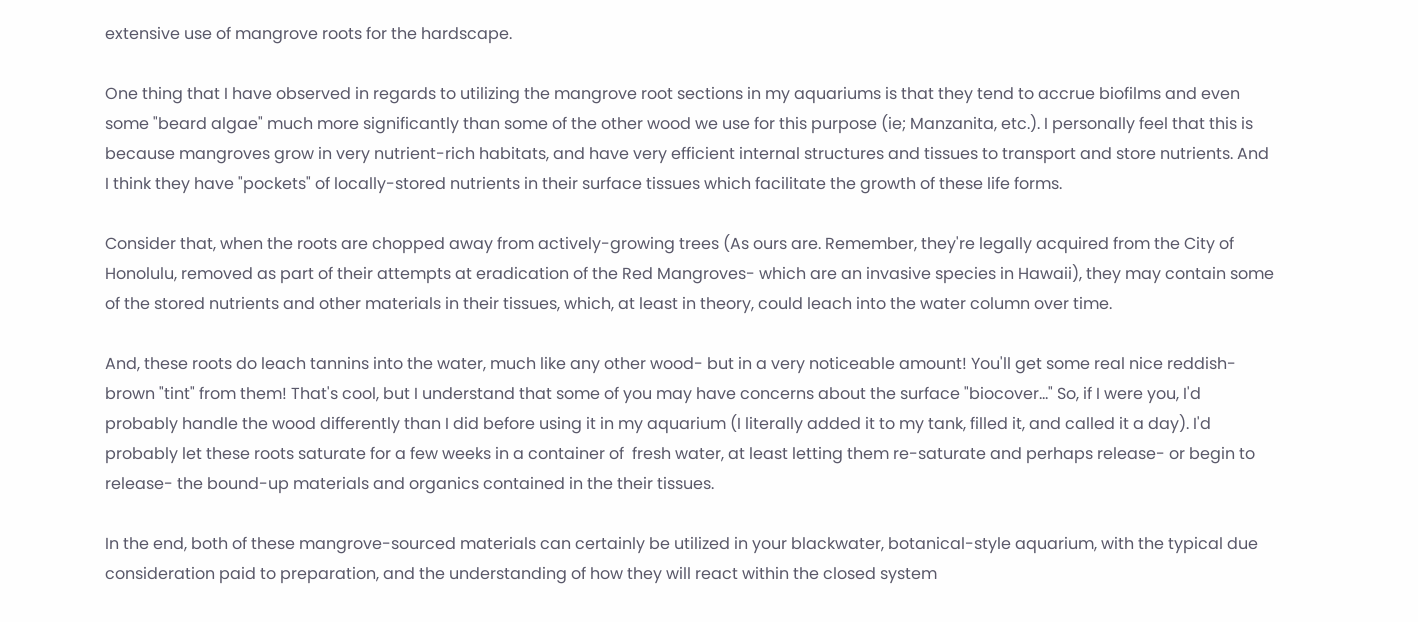extensive use of mangrove roots for the hardscape.

One thing that I have observed in regards to utilizing the mangrove root sections in my aquariums is that they tend to accrue biofilms and even some "beard algae" much more significantly than some of the other wood we use for this purpose (ie; Manzanita, etc.). I personally feel that this is because mangroves grow in very nutrient-rich habitats, and have very efficient internal structures and tissues to transport and store nutrients. And I think they have "pockets" of locally-stored nutrients in their surface tissues which facilitate the growth of these life forms.

Consider that, when the roots are chopped away from actively-growing trees (As ours are. Remember, they're legally acquired from the City of Honolulu, removed as part of their attempts at eradication of the Red Mangroves- which are an invasive species in Hawaii), they may contain some of the stored nutrients and other materials in their tissues, which, at least in theory, could leach into the water column over time.

And, these roots do leach tannins into the water, much like any other wood- but in a very noticeable amount! You'll get some real nice reddish-brown "tint" from them! That's cool, but I understand that some of you may have concerns about the surface "biocover..." So, if I were you, I'd probably handle the wood differently than I did before using it in my aquarium (I literally added it to my tank, filled it, and called it a day). I'd probably let these roots saturate for a few weeks in a container of  fresh water, at least letting them re-saturate and perhaps release- or begin to release- the bound-up materials and organics contained in the their tissues.

In the end, both of these mangrove-sourced materials can certainly be utilized in your blackwater, botanical-style aquarium, with the typical due consideration paid to preparation, and the understanding of how they will react within the closed system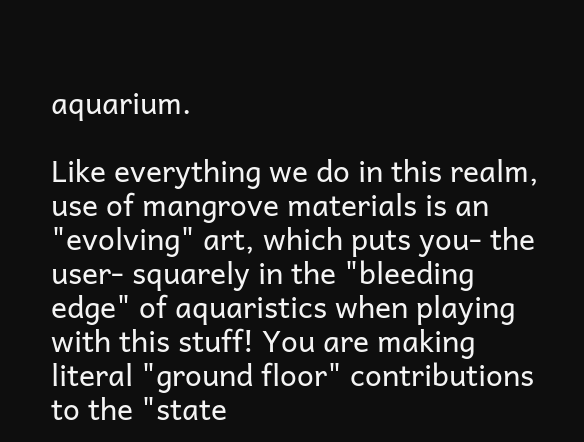aquarium.

Like everything we do in this realm, use of mangrove materials is an "evolving" art, which puts you- the user- squarely in the "bleeding edge" of aquaristics when playing with this stuff! You are making literal "ground floor" contributions to the "state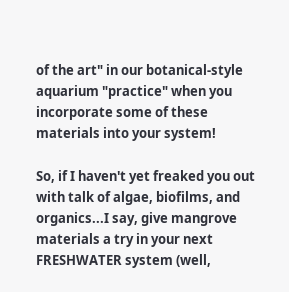of the art" in our botanical-style aquarium "practice" when you incorporate some of these materials into your system!

So, if I haven't yet freaked you out with talk of algae, biofilms, and organics...I say, give mangrove materials a try in your next FRESHWATER system (well,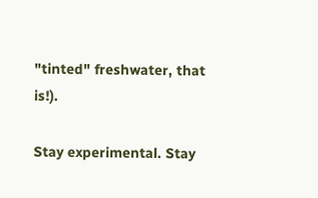"tinted" freshwater, that is!).

Stay experimental. Stay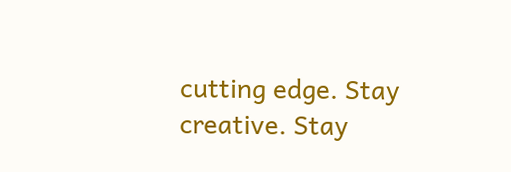cutting edge. Stay creative. Stay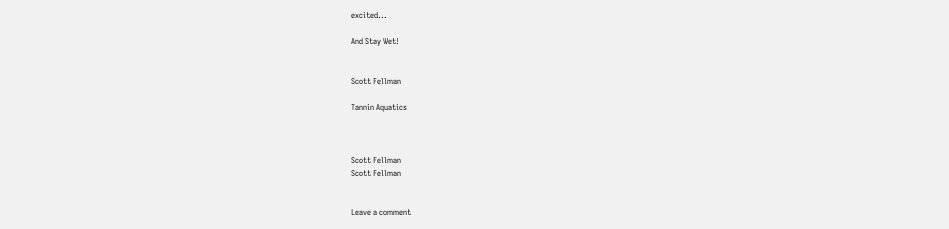excited...

And Stay Wet!


Scott Fellman

Tannin Aquatics



Scott Fellman
Scott Fellman


Leave a comment